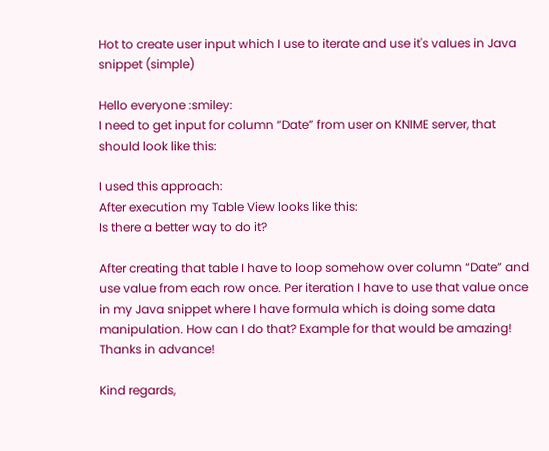Hot to create user input which I use to iterate and use it's values in Java snippet (simple)

Hello everyone :smiley:
I need to get input for column “Date” from user on KNIME server, that should look like this:

I used this approach:
After execution my Table View looks like this:
Is there a better way to do it?

After creating that table I have to loop somehow over column “Date” and use value from each row once. Per iteration I have to use that value once in my Java snippet where I have formula which is doing some data manipulation. How can I do that? Example for that would be amazing!
Thanks in advance!

Kind regards,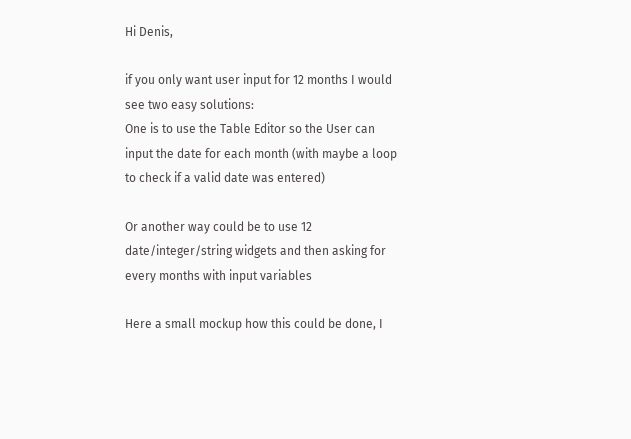Hi Denis,

if you only want user input for 12 months I would see two easy solutions:
One is to use the Table Editor so the User can input the date for each month (with maybe a loop to check if a valid date was entered)

Or another way could be to use 12 date/integer/string widgets and then asking for every months with input variables

Here a small mockup how this could be done, I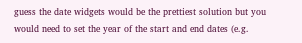guess the date widgets would be the prettiest solution but you would need to set the year of the start and end dates (e.g.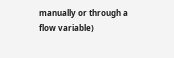manually or through a flow variable)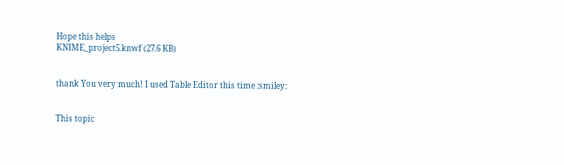Hope this helps
KNIME_project5.knwf (27.6 KB)


thank You very much! I used Table Editor this time :smiley:


This topic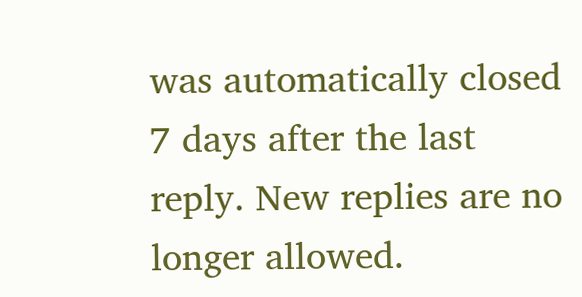was automatically closed 7 days after the last reply. New replies are no longer allowed.